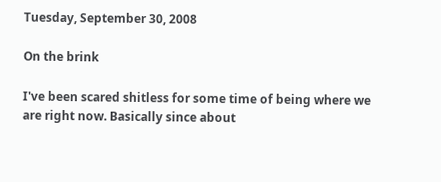Tuesday, September 30, 2008

On the brink

I've been scared shitless for some time of being where we are right now. Basically since about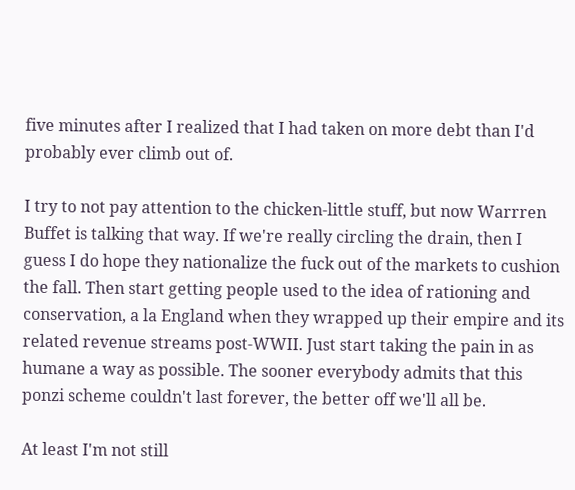five minutes after I realized that I had taken on more debt than I'd probably ever climb out of.

I try to not pay attention to the chicken-little stuff, but now Warrren Buffet is talking that way. If we're really circling the drain, then I guess I do hope they nationalize the fuck out of the markets to cushion the fall. Then start getting people used to the idea of rationing and conservation, a la England when they wrapped up their empire and its related revenue streams post-WWII. Just start taking the pain in as humane a way as possible. The sooner everybody admits that this ponzi scheme couldn't last forever, the better off we'll all be.

At least I'm not still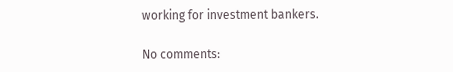working for investment bankers.

No comments: